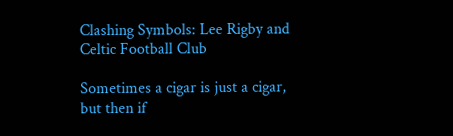Clashing Symbols: Lee Rigby and Celtic Football Club

Sometimes a cigar is just a cigar, but then if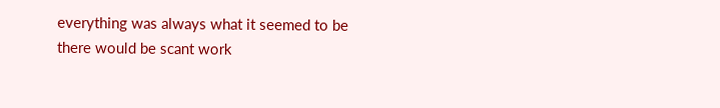everything was always what it seemed to be there would be scant work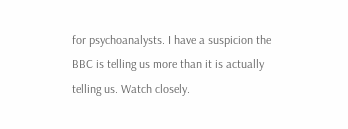for psychoanalysts. I have a suspicion the BBC is telling us more than it is actually telling us. Watch closely.